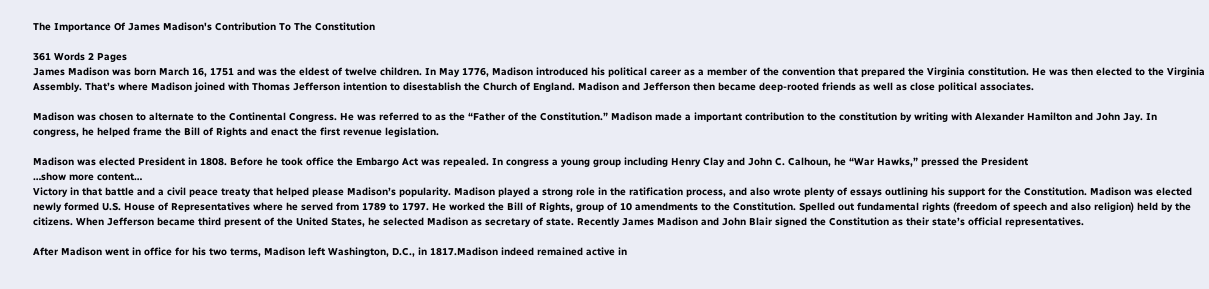The Importance Of James Madison's Contribution To The Constitution

361 Words 2 Pages
James Madison was born March 16, 1751 and was the eldest of twelve children. In May 1776, Madison introduced his political career as a member of the convention that prepared the Virginia constitution. He was then elected to the Virginia Assembly. That’s where Madison joined with Thomas Jefferson intention to disestablish the Church of England. Madison and Jefferson then became deep-rooted friends as well as close political associates.

Madison was chosen to alternate to the Continental Congress. He was referred to as the “Father of the Constitution.” Madison made a important contribution to the constitution by writing with Alexander Hamilton and John Jay. In congress, he helped frame the Bill of Rights and enact the first revenue legislation.

Madison was elected President in 1808. Before he took office the Embargo Act was repealed. In congress a young group including Henry Clay and John C. Calhoun, he “War Hawks,” pressed the President
…show more content…
Victory in that battle and a civil peace treaty that helped please Madison’s popularity. Madison played a strong role in the ratification process, and also wrote plenty of essays outlining his support for the Constitution. Madison was elected newly formed U.S. House of Representatives where he served from 1789 to 1797. He worked the Bill of Rights, group of 10 amendments to the Constitution. Spelled out fundamental rights (freedom of speech and also religion) held by the citizens. When Jefferson became third present of the United States, he selected Madison as secretary of state. Recently James Madison and John Blair signed the Constitution as their state’s official representatives.

After Madison went in office for his two terms, Madison left Washington, D.C., in 1817.Madison indeed remained active in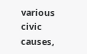various civic causes,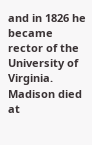and in 1826 he became rector of the University of Virginia. Madison died at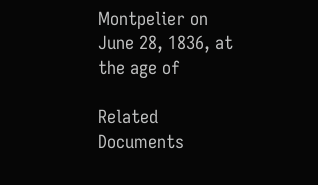Montpelier on June 28, 1836, at the age of

Related Documents